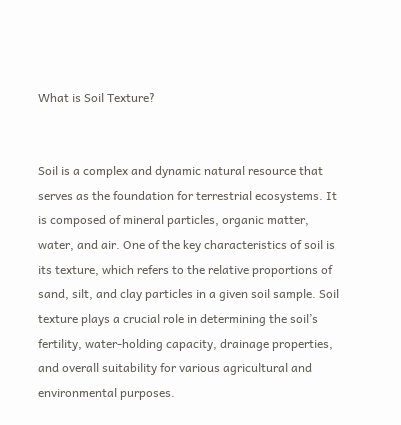What is Soil Texture?


Soil is a complex and dynamic natural resource that serves as the foundation for terrestrial ecosystems. It is composed of mineral particles, organic matter, water, and air. One of the key characteristics of soil is its texture, which refers to the relative proportions of sand, silt, and clay particles in a given soil sample. Soil texture plays a crucial role in determining the soil’s fertility, water-holding capacity, drainage properties, and overall suitability for various agricultural and environmental purposes.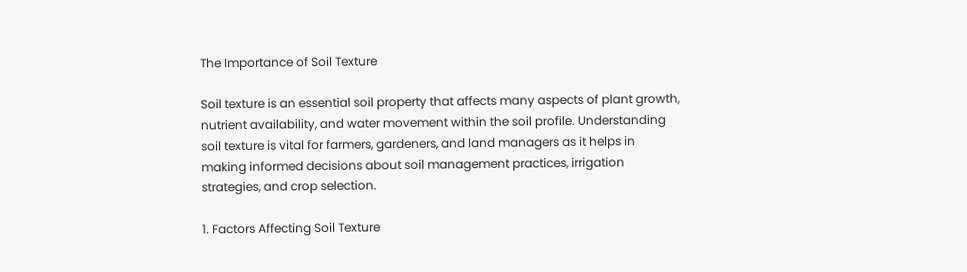The Importance of Soil Texture

Soil texture is an essential soil property that affects many aspects of plant growth, nutrient availability, and water movement within the soil profile. Understanding soil texture is vital for farmers, gardeners, and land managers as it helps in making informed decisions about soil management practices, irrigation strategies, and crop selection.

1. Factors Affecting Soil Texture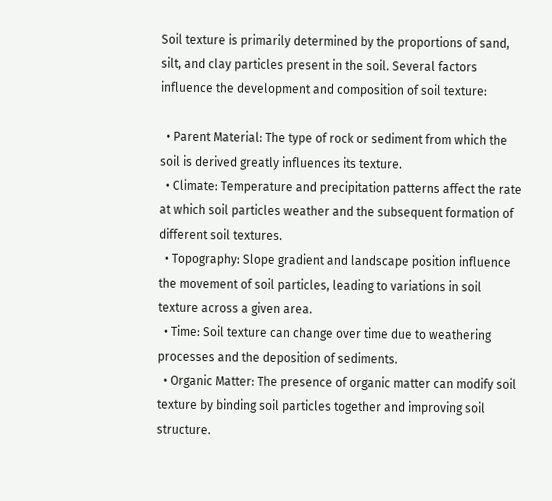Soil texture is primarily determined by the proportions of sand, silt, and clay particles present in the soil. Several factors influence the development and composition of soil texture:

  • Parent Material: The type of rock or sediment from which the soil is derived greatly influences its texture.
  • Climate: Temperature and precipitation patterns affect the rate at which soil particles weather and the subsequent formation of different soil textures.
  • Topography: Slope gradient and landscape position influence the movement of soil particles, leading to variations in soil texture across a given area.
  • Time: Soil texture can change over time due to weathering processes and the deposition of sediments.
  • Organic Matter: The presence of organic matter can modify soil texture by binding soil particles together and improving soil structure.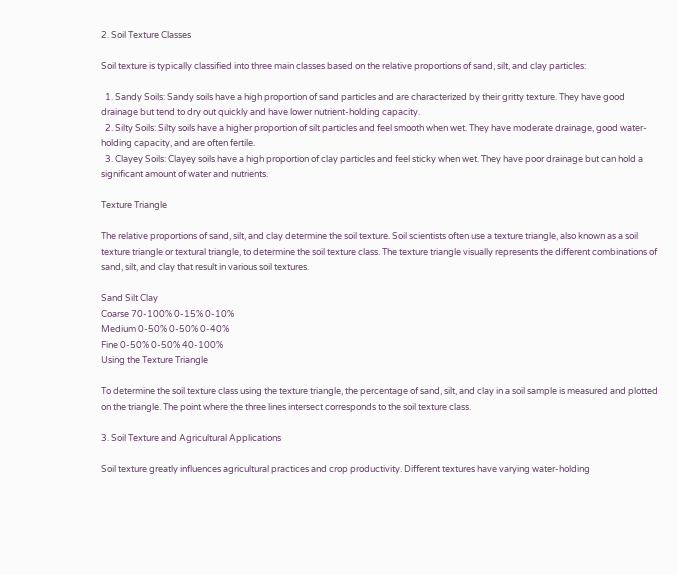2. Soil Texture Classes

Soil texture is typically classified into three main classes based on the relative proportions of sand, silt, and clay particles:

  1. Sandy Soils: Sandy soils have a high proportion of sand particles and are characterized by their gritty texture. They have good drainage but tend to dry out quickly and have lower nutrient-holding capacity.
  2. Silty Soils: Silty soils have a higher proportion of silt particles and feel smooth when wet. They have moderate drainage, good water-holding capacity, and are often fertile.
  3. Clayey Soils: Clayey soils have a high proportion of clay particles and feel sticky when wet. They have poor drainage but can hold a significant amount of water and nutrients.

Texture Triangle

The relative proportions of sand, silt, and clay determine the soil texture. Soil scientists often use a texture triangle, also known as a soil texture triangle or textural triangle, to determine the soil texture class. The texture triangle visually represents the different combinations of sand, silt, and clay that result in various soil textures.

Sand Silt Clay
Coarse 70-100% 0-15% 0-10%
Medium 0-50% 0-50% 0-40%
Fine 0-50% 0-50% 40-100%
Using the Texture Triangle

To determine the soil texture class using the texture triangle, the percentage of sand, silt, and clay in a soil sample is measured and plotted on the triangle. The point where the three lines intersect corresponds to the soil texture class.

3. Soil Texture and Agricultural Applications

Soil texture greatly influences agricultural practices and crop productivity. Different textures have varying water-holding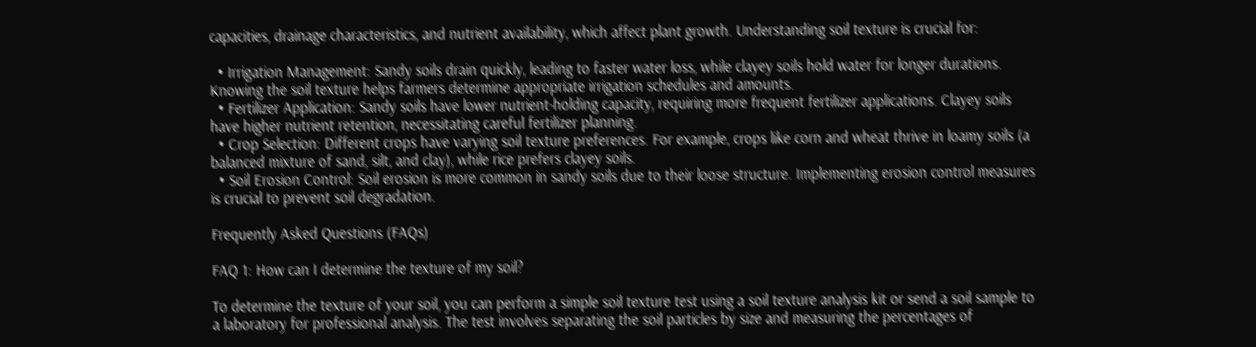capacities, drainage characteristics, and nutrient availability, which affect plant growth. Understanding soil texture is crucial for:

  • Irrigation Management: Sandy soils drain quickly, leading to faster water loss, while clayey soils hold water for longer durations. Knowing the soil texture helps farmers determine appropriate irrigation schedules and amounts.
  • Fertilizer Application: Sandy soils have lower nutrient-holding capacity, requiring more frequent fertilizer applications. Clayey soils have higher nutrient retention, necessitating careful fertilizer planning.
  • Crop Selection: Different crops have varying soil texture preferences. For example, crops like corn and wheat thrive in loamy soils (a balanced mixture of sand, silt, and clay), while rice prefers clayey soils.
  • Soil Erosion Control: Soil erosion is more common in sandy soils due to their loose structure. Implementing erosion control measures is crucial to prevent soil degradation.

Frequently Asked Questions (FAQs)

FAQ 1: How can I determine the texture of my soil?

To determine the texture of your soil, you can perform a simple soil texture test using a soil texture analysis kit or send a soil sample to a laboratory for professional analysis. The test involves separating the soil particles by size and measuring the percentages of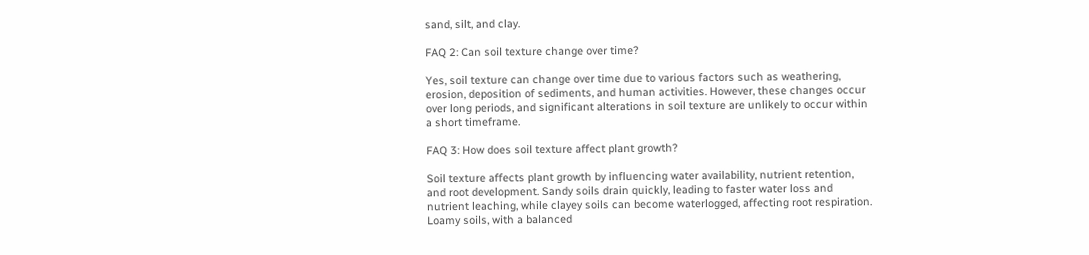sand, silt, and clay.

FAQ 2: Can soil texture change over time?

Yes, soil texture can change over time due to various factors such as weathering, erosion, deposition of sediments, and human activities. However, these changes occur over long periods, and significant alterations in soil texture are unlikely to occur within a short timeframe.

FAQ 3: How does soil texture affect plant growth?

Soil texture affects plant growth by influencing water availability, nutrient retention, and root development. Sandy soils drain quickly, leading to faster water loss and nutrient leaching, while clayey soils can become waterlogged, affecting root respiration. Loamy soils, with a balanced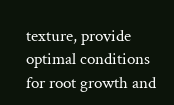texture, provide optimal conditions for root growth and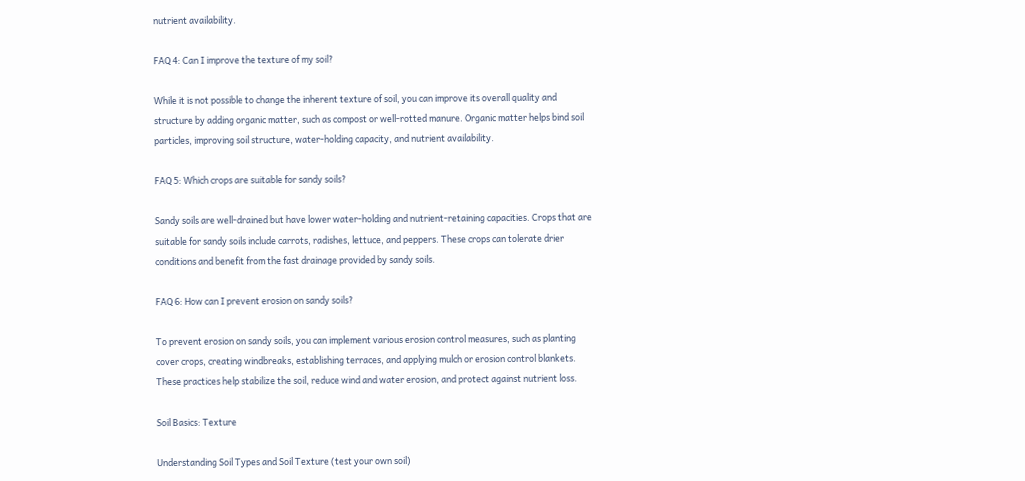nutrient availability.

FAQ 4: Can I improve the texture of my soil?

While it is not possible to change the inherent texture of soil, you can improve its overall quality and structure by adding organic matter, such as compost or well-rotted manure. Organic matter helps bind soil particles, improving soil structure, water-holding capacity, and nutrient availability.

FAQ 5: Which crops are suitable for sandy soils?

Sandy soils are well-drained but have lower water-holding and nutrient-retaining capacities. Crops that are suitable for sandy soils include carrots, radishes, lettuce, and peppers. These crops can tolerate drier conditions and benefit from the fast drainage provided by sandy soils.

FAQ 6: How can I prevent erosion on sandy soils?

To prevent erosion on sandy soils, you can implement various erosion control measures, such as planting cover crops, creating windbreaks, establishing terraces, and applying mulch or erosion control blankets. These practices help stabilize the soil, reduce wind and water erosion, and protect against nutrient loss.

Soil Basics: Texture

Understanding Soil Types and Soil Texture (test your own soil)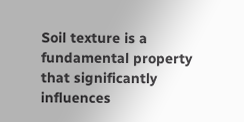Soil texture is a fundamental property that significantly influences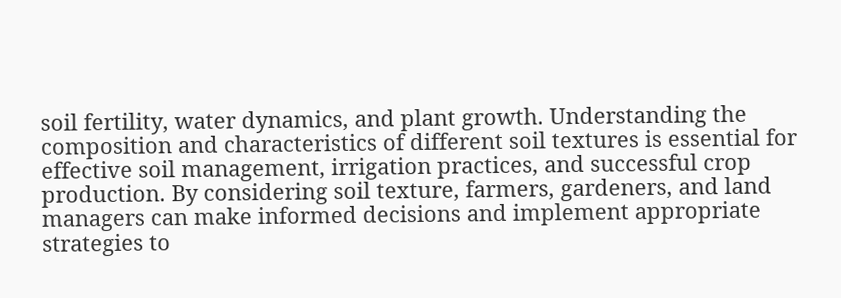soil fertility, water dynamics, and plant growth. Understanding the composition and characteristics of different soil textures is essential for effective soil management, irrigation practices, and successful crop production. By considering soil texture, farmers, gardeners, and land managers can make informed decisions and implement appropriate strategies to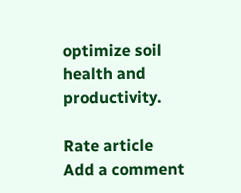optimize soil health and productivity.

Rate article
Add a comment